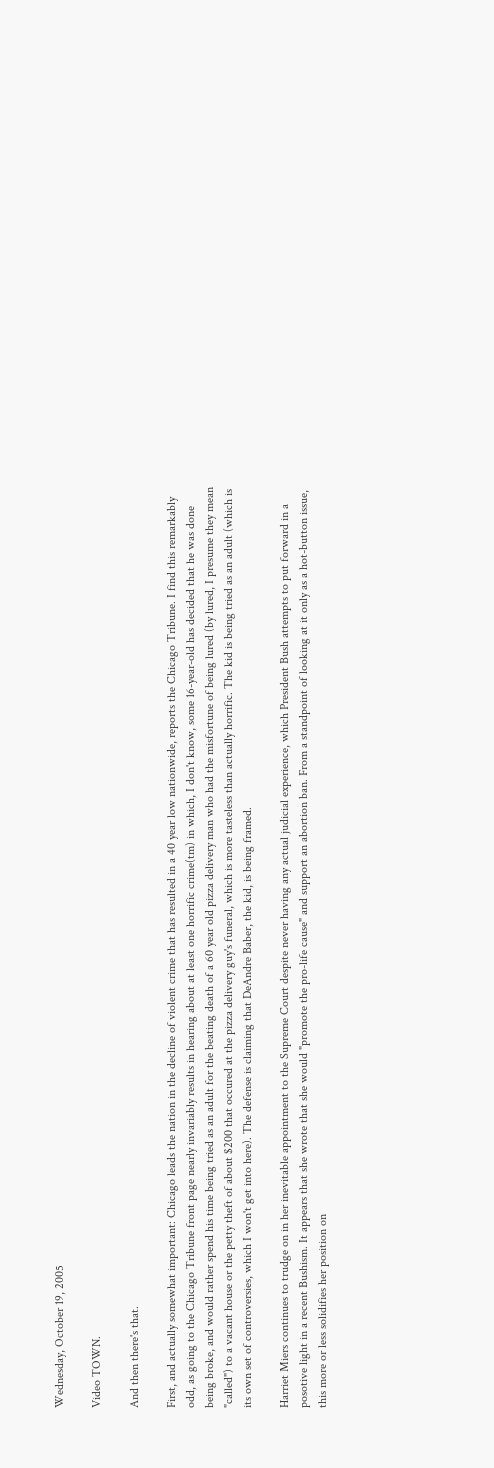Wednesday, October 19, 2005

Video TOWN.

And then there's that.

First, and actually somewhat important: Chicago leads the nation in the decline of violent crime that has resulted in a 40 year low nationwide, reports the Chicago Tribune. I find this remarkably odd, as going to the Chicago Tribune front page nearly invariably results in hearing about at least one horrific crime(tm) in which, I don't know, some 16-year-old has decided that he was done being broke, and would rather spend his time being tried as an adult for the beating death of a 60 year old pizza delivery man who had the misfortune of being lured (by lured, I presume they mean "called") to a vacant house or the petty theft of about $200 that occured at the pizza delivery guy's funeral, which is more tasteless than actually horrific. The kid is being tried as an adult (which is its own set of controversies, which I won't get into here). The defense is claiming that DeAndre Baber, the kid, is being framed.

Harriet Miers continues to trudge on in her inevitable appointment to the Supreme Court despite never having any actual judicial experience, which President Bush attempts to put forward in a posotive light in a recent Bushism. It appears that she wrote that she would "promote the pro-life cause" and support an abortion ban. From a standpoint of looking at it only as a hot-button issue, this more or less solidifies her position on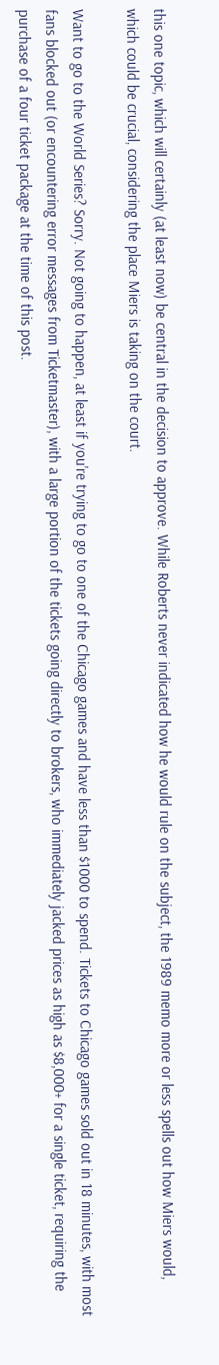this one topic, which will certainly (at least now) be central in the decision to approve. While Roberts never indicated how he would rule on the subject, the 1989 memo more or less spells out how Miers would, which could be crucial, considering the place Miers is taking on the court.

Want to go to the World Series? Sorry. Not going to happen, at least if you're trying to go to one of the Chicago games and have less than $1000 to spend. Tickets to Chicago games sold out in 18 minutes, with most fans blocked out (or encountering error messages from Ticketmaster), with a large portion of the tickets going directly to brokers, who immediately jacked prices as high as $8,000+ for a single ticket, requiring the purchase of a four ticket package at the time of this post.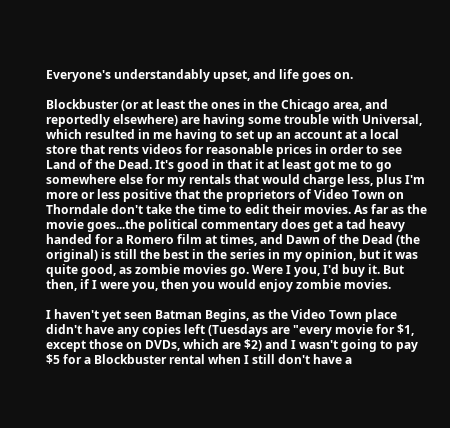Everyone's understandably upset, and life goes on.

Blockbuster (or at least the ones in the Chicago area, and reportedly elsewhere) are having some trouble with Universal, which resulted in me having to set up an account at a local store that rents videos for reasonable prices in order to see Land of the Dead. It's good in that it at least got me to go somewhere else for my rentals that would charge less, plus I'm more or less positive that the proprietors of Video Town on Thorndale don't take the time to edit their movies. As far as the movie goes...the political commentary does get a tad heavy handed for a Romero film at times, and Dawn of the Dead (the original) is still the best in the series in my opinion, but it was quite good, as zombie movies go. Were I you, I'd buy it. But then, if I were you, then you would enjoy zombie movies.

I haven't yet seen Batman Begins, as the Video Town place didn't have any copies left (Tuesdays are "every movie for $1, except those on DVDs, which are $2) and I wasn't going to pay $5 for a Blockbuster rental when I still don't have a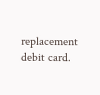replacement debit card.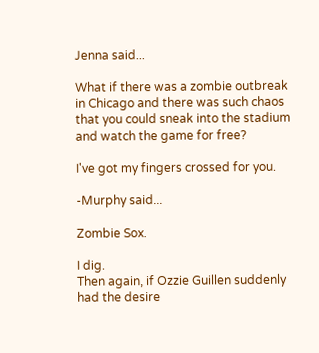Jenna said...

What if there was a zombie outbreak in Chicago and there was such chaos that you could sneak into the stadium and watch the game for free?

I've got my fingers crossed for you.

-Murphy said...

Zombie Sox.

I dig.
Then again, if Ozzie Guillen suddenly had the desire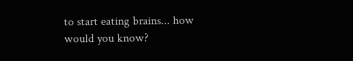to start eating brains... how would you know?